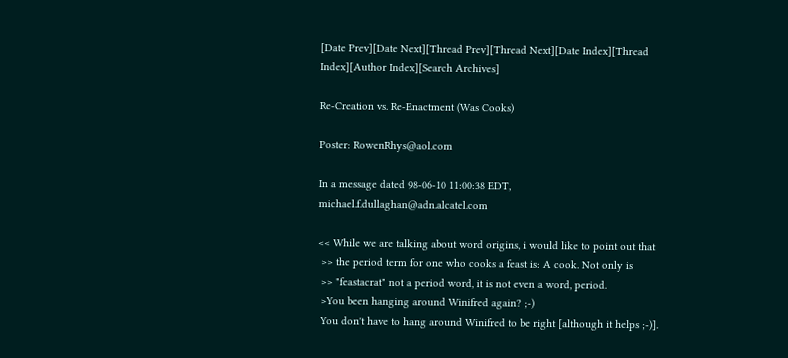[Date Prev][Date Next][Thread Prev][Thread Next][Date Index][Thread Index][Author Index][Search Archives]

Re-Creation vs. Re-Enactment (Was Cooks)

Poster: RowenRhys@aol.com

In a message dated 98-06-10 11:00:38 EDT, michael.f.dullaghan@adn.alcatel.com

<< While we are talking about word origins, i would like to point out that
 >> the period term for one who cooks a feast is: A cook. Not only is
 >> "feastacrat" not a period word, it is not even a word, period.
 >You been hanging around Winifred again? ;-)
 You don't have to hang around Winifred to be right [although it helps ;-)].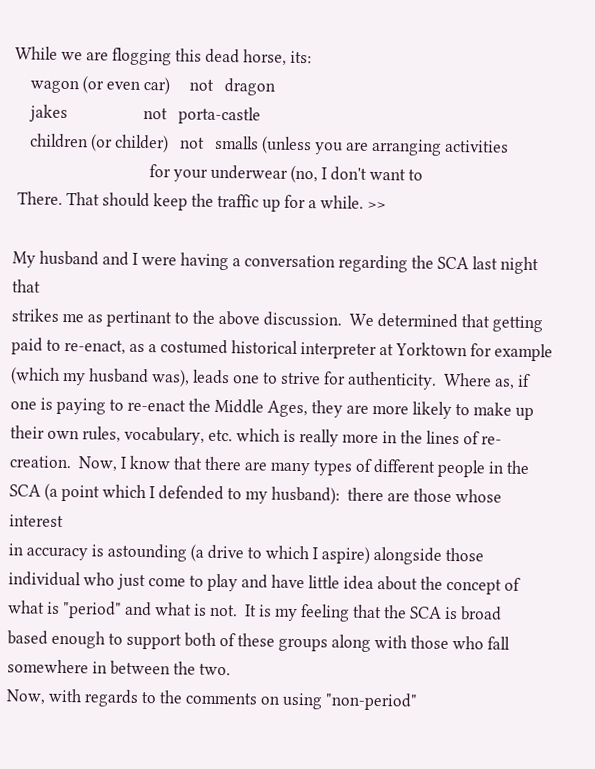While we are flogging this dead horse, its:
    wagon (or even car)     not   dragon
    jakes                   not   porta-castle
    children (or childer)   not   smalls (unless you are arranging activities
                                  for your underwear (no, I don't want to
 There. That should keep the traffic up for a while. >>

My husband and I were having a conversation regarding the SCA last night that
strikes me as pertinant to the above discussion.  We determined that getting
paid to re-enact, as a costumed historical interpreter at Yorktown for example
(which my husband was), leads one to strive for authenticity.  Where as, if
one is paying to re-enact the Middle Ages, they are more likely to make up
their own rules, vocabulary, etc. which is really more in the lines of re-
creation.  Now, I know that there are many types of different people in the
SCA (a point which I defended to my husband):  there are those whose interest
in accuracy is astounding (a drive to which I aspire) alongside those
individual who just come to play and have little idea about the concept of
what is "period" and what is not.  It is my feeling that the SCA is broad
based enough to support both of these groups along with those who fall
somewhere in between the two.
Now, with regards to the comments on using "non-period"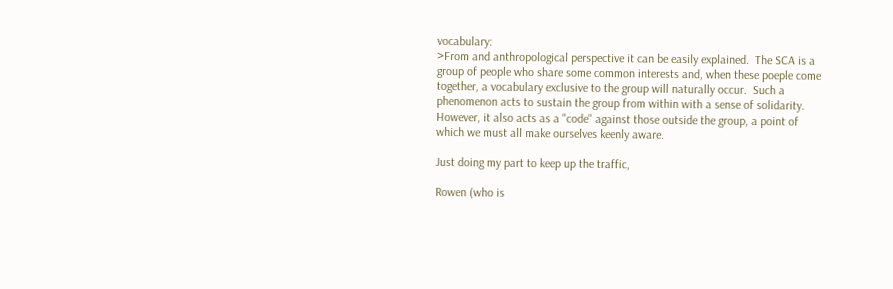vocabulary:
>From and anthropological perspective it can be easily explained.  The SCA is a
group of people who share some common interests and, when these poeple come
together, a vocabulary exclusive to the group will naturally occur.  Such a
phenomenon acts to sustain the group from within with a sense of solidarity.
However, it also acts as a "code" against those outside the group, a point of
which we must all make ourselves keenly aware.

Just doing my part to keep up the traffic,

Rowen (who is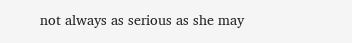not always as serious as she may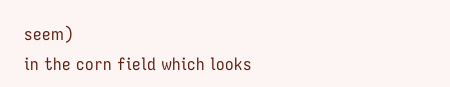seem)
in the corn field which looks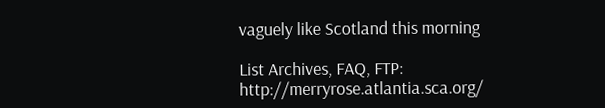vaguely like Scotland this morning

List Archives, FAQ, FTP:  http://merryrose.atlantia.sca.org/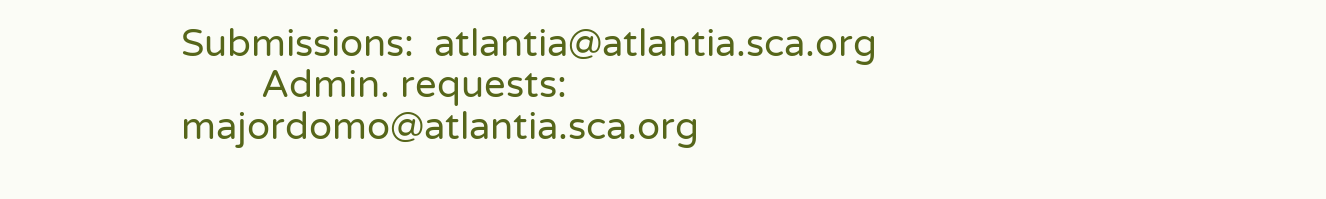Submissions:  atlantia@atlantia.sca.org
        Admin. requests:  majordomo@atlantia.sca.org